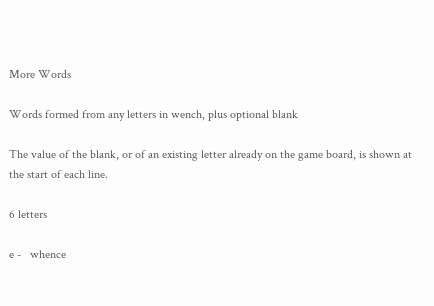More Words

Words formed from any letters in wench, plus optional blank

The value of the blank, or of an existing letter already on the game board, is shown at the start of each line.

6 letters

e -   whence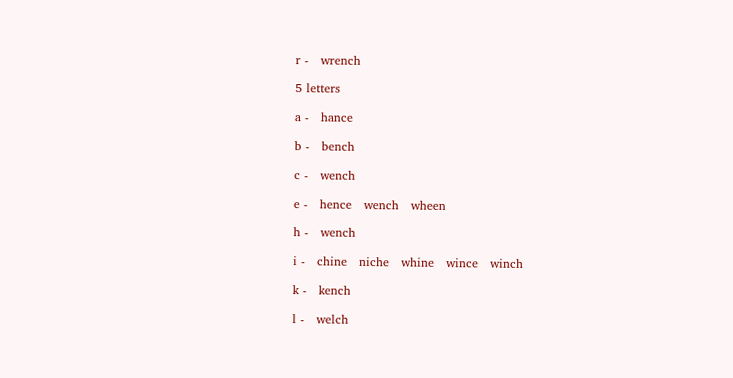r -   wrench

5 letters

a -   hance

b -   bench

c -   wench

e -   hence   wench   wheen

h -   wench

i -   chine   niche   whine   wince   winch

k -   kench

l -   welch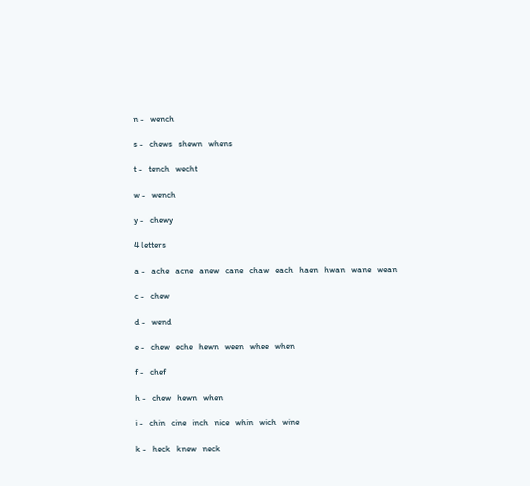n -   wench

s -   chews   shewn   whens

t -   tench   wecht

w -   wench

y -   chewy

4 letters

a -   ache   acne   anew   cane   chaw   each   haen   hwan   wane   wean

c -   chew

d -   wend

e -   chew   eche   hewn   ween   whee   when

f -   chef

h -   chew   hewn   when

i -   chin   cine   inch   nice   whin   wich   wine

k -   heck   knew   neck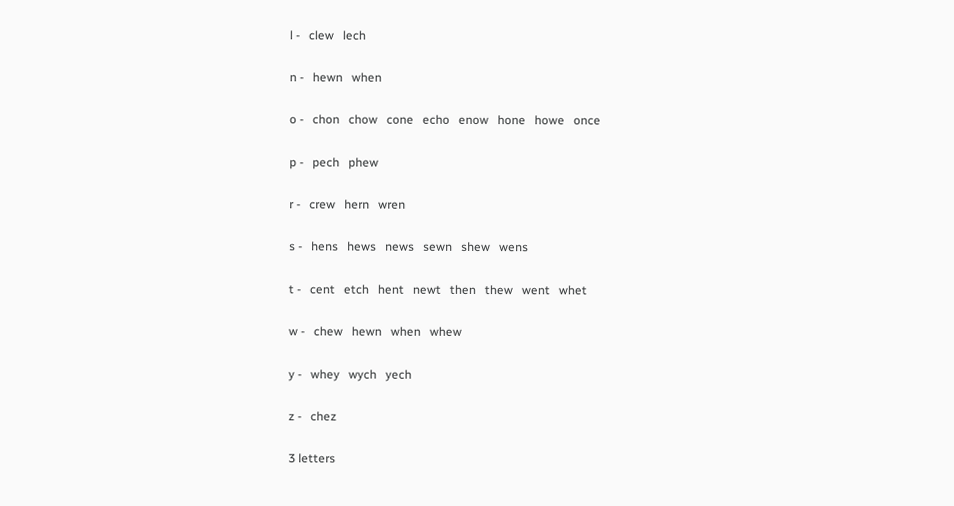l -   clew   lech

n -   hewn   when

o -   chon   chow   cone   echo   enow   hone   howe   once

p -   pech   phew

r -   crew   hern   wren

s -   hens   hews   news   sewn   shew   wens

t -   cent   etch   hent   newt   then   thew   went   whet

w -   chew   hewn   when   whew

y -   whey   wych   yech

z -   chez

3 letters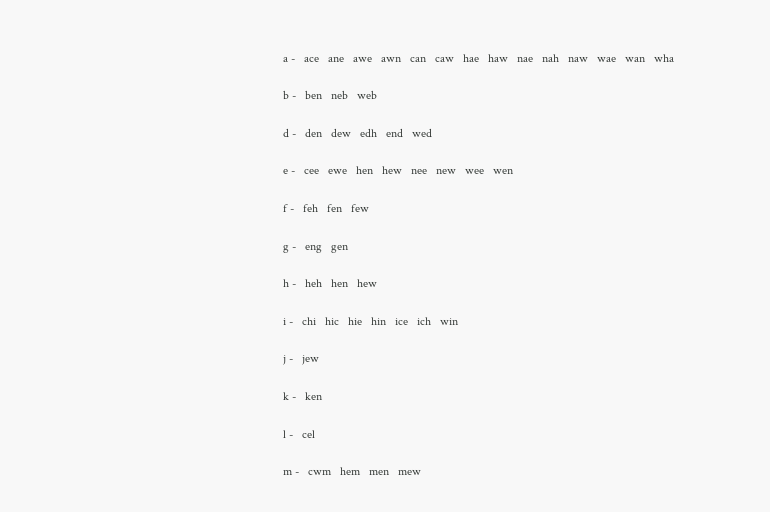a -   ace   ane   awe   awn   can   caw   hae   haw   nae   nah   naw   wae   wan   wha

b -   ben   neb   web

d -   den   dew   edh   end   wed

e -   cee   ewe   hen   hew   nee   new   wee   wen

f -   feh   fen   few

g -   eng   gen

h -   heh   hen   hew

i -   chi   hic   hie   hin   ice   ich   win

j -   jew

k -   ken

l -   cel

m -   cwm   hem   men   mew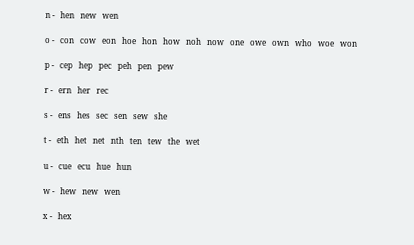n -   hen   new   wen

o -   con   cow   eon   hoe   hon   how   noh   now   one   owe   own   who   woe   won

p -   cep   hep   pec   peh   pen   pew

r -   ern   her   rec

s -   ens   hes   sec   sen   sew   she

t -   eth   het   net   nth   ten   tew   the   wet

u -   cue   ecu   hue   hun

w -   hew   new   wen

x -   hex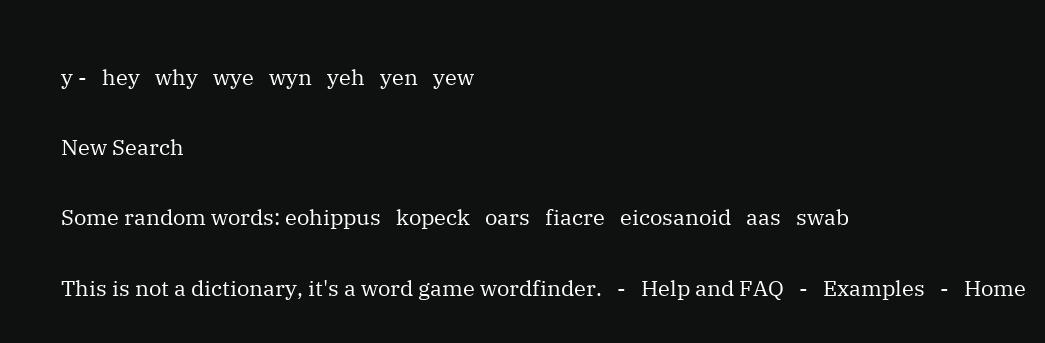y -   hey   why   wye   wyn   yeh   yen   yew

New Search

Some random words: eohippus   kopeck   oars   fiacre   eicosanoid   aas   swab

This is not a dictionary, it's a word game wordfinder.   -   Help and FAQ   -   Examples   -   Home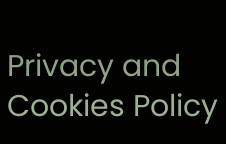Privacy and Cookies Policy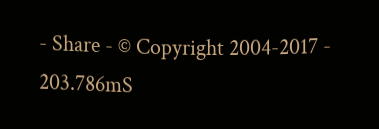- Share - © Copyright 2004-2017 - 203.786mS